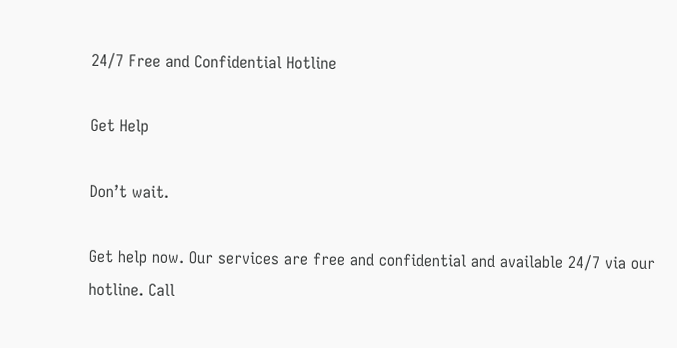24/7 Free and Confidential Hotline

Get Help

Don’t wait.

Get help now. Our services are free and confidential and available 24/7 via our hotline. Call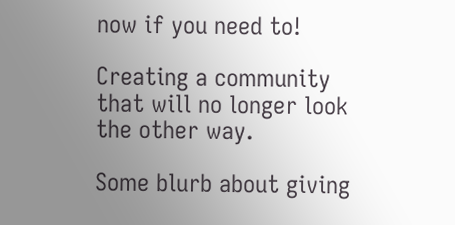now if you need to!

Creating a community that will no longer look the other way.

Some blurb about giving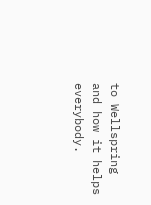to Wellspring and how it helps everybody.